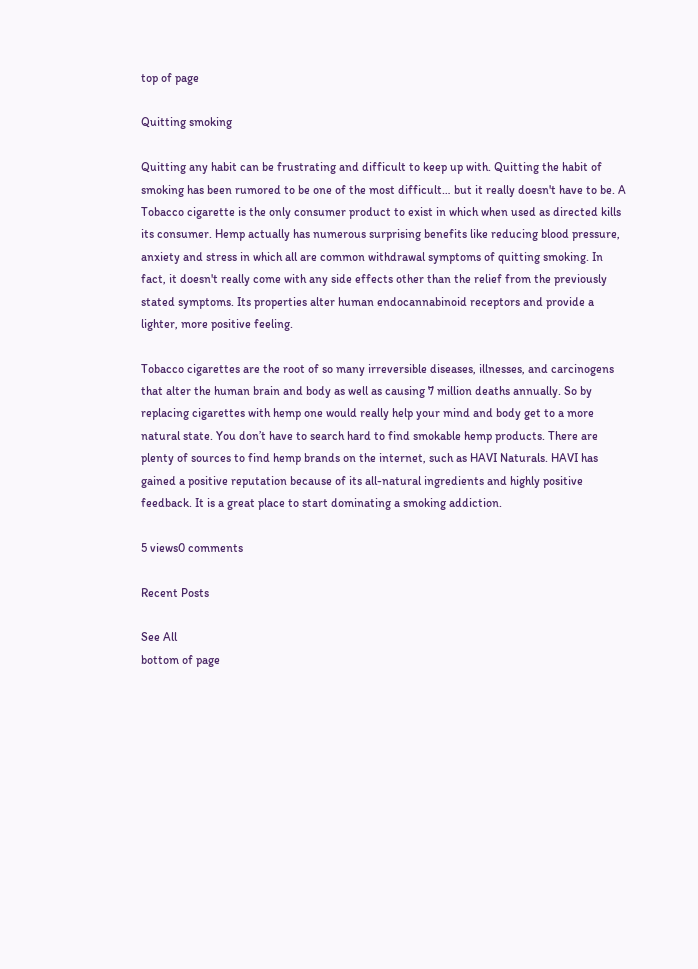top of page

Quitting smoking

Quitting any habit can be frustrating and difficult to keep up with. Quitting the habit of smoking has been rumored to be one of the most difficult… but it really doesn't have to be. A Tobacco cigarette is the only consumer product to exist in which when used as directed kills its consumer. Hemp actually has numerous surprising benefits like reducing blood pressure, anxiety and stress in which all are common withdrawal symptoms of quitting smoking. In fact, it doesn't really come with any side effects other than the relief from the previously stated symptoms. Its properties alter human endocannabinoid receptors and provide a lighter, more positive feeling.

Tobacco cigarettes are the root of so many irreversible diseases, illnesses, and carcinogens that alter the human brain and body as well as causing 7 million deaths annually. So by replacing cigarettes with hemp one would really help your mind and body get to a more natural state. You don’t have to search hard to find smokable hemp products. There are plenty of sources to find hemp brands on the internet, such as HAVI Naturals. HAVI has gained a positive reputation because of its all-natural ingredients and highly positive feedback. It is a great place to start dominating a smoking addiction.

5 views0 comments

Recent Posts

See All
bottom of page